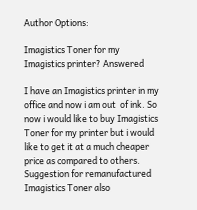Author Options:

Imagistics Toner for my Imagistics printer? Answered

I have an Imagistics printer in my office and now i am out  of ink. So now i would like to buy Imagistics Toner for my printer but i would like to get it at a much cheaper price as compared to others. Suggestion for remanufactured Imagistics Toner also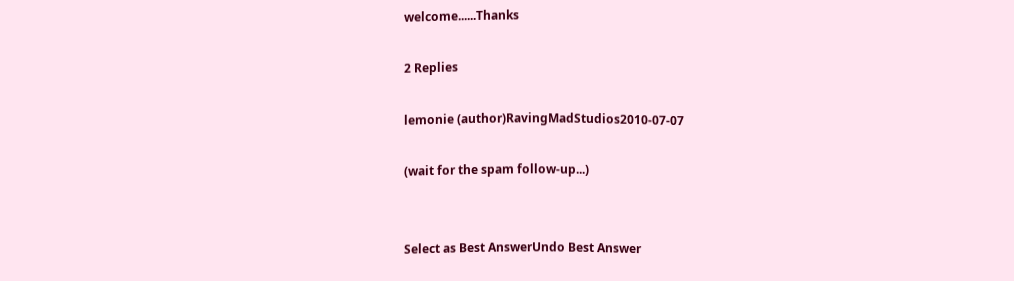welcome......Thanks

2 Replies

lemonie (author)RavingMadStudios2010-07-07

(wait for the spam follow-up...)


Select as Best AnswerUndo Best Answer